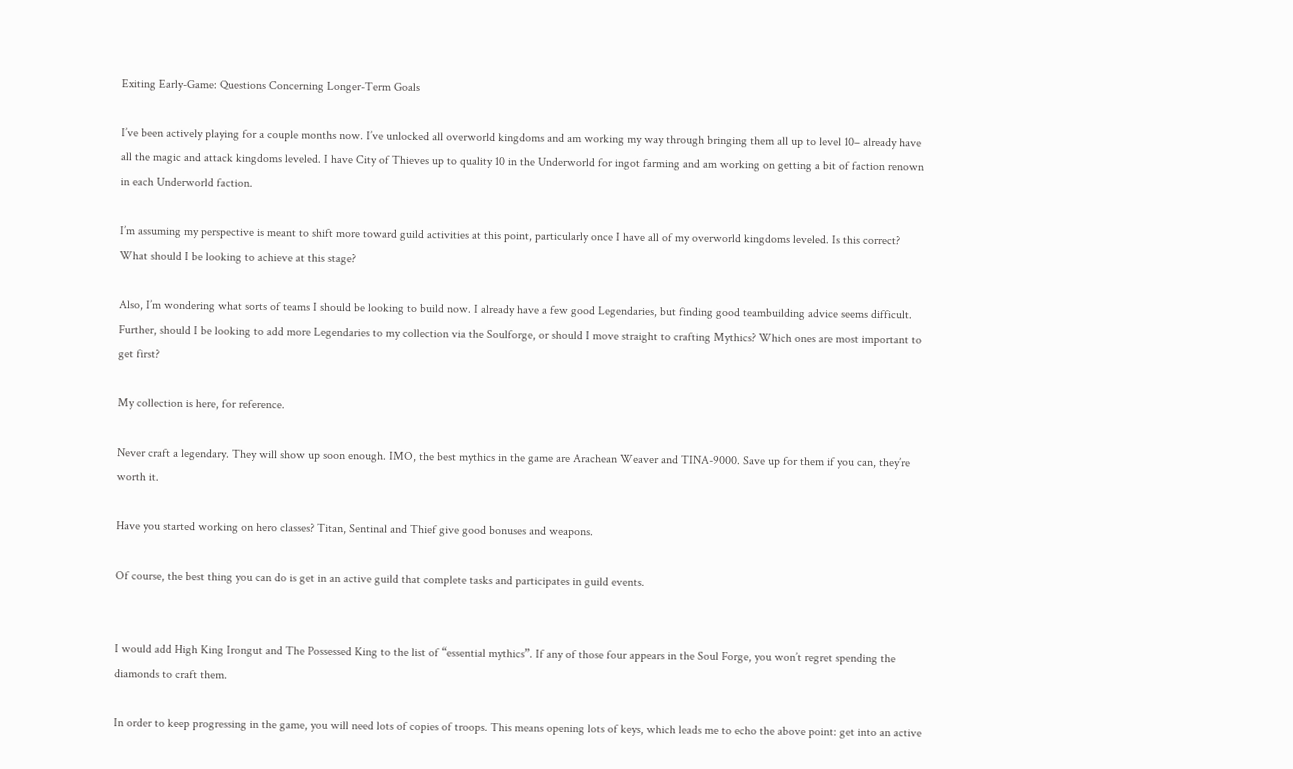Exiting Early-Game: Questions Concerning Longer-Term Goals

I’ve been actively playing for a couple months now. I’ve unlocked all overworld kingdoms and am working my way through bringing them all up to level 10– already have all the magic and attack kingdoms leveled. I have City of Thieves up to quality 10 in the Underworld for ingot farming and am working on getting a bit of faction renown in each Underworld faction.

I’m assuming my perspective is meant to shift more toward guild activities at this point, particularly once I have all of my overworld kingdoms leveled. Is this correct? What should I be looking to achieve at this stage?

Also, I’m wondering what sorts of teams I should be looking to build now. I already have a few good Legendaries, but finding good teambuilding advice seems difficult. Further, should I be looking to add more Legendaries to my collection via the Soulforge, or should I move straight to crafting Mythics? Which ones are most important to get first?

My collection is here, for reference.

Never craft a legendary. They will show up soon enough. IMO, the best mythics in the game are Arachean Weaver and TINA-9000. Save up for them if you can, they’re worth it.

Have you started working on hero classes? Titan, Sentinal and Thief give good bonuses and weapons.

Of course, the best thing you can do is get in an active guild that complete tasks and participates in guild events.


I would add High King Irongut and The Possessed King to the list of “essential mythics”. If any of those four appears in the Soul Forge, you won’t regret spending the diamonds to craft them.

In order to keep progressing in the game, you will need lots of copies of troops. This means opening lots of keys, which leads me to echo the above point: get into an active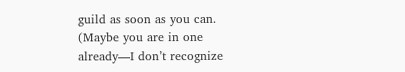guild as soon as you can. (Maybe you are in one already—I don’t recognize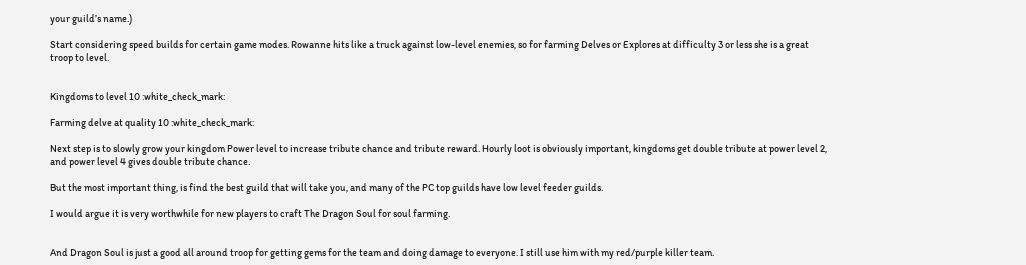your guild’s name.)

Start considering speed builds for certain game modes. Rowanne hits like a truck against low-level enemies, so for farming Delves or Explores at difficulty 3 or less she is a great troop to level.


Kingdoms to level 10 :white_check_mark:

Farming delve at quality 10 :white_check_mark:

Next step is to slowly grow your kingdom Power level to increase tribute chance and tribute reward. Hourly loot is obviously important, kingdoms get double tribute at power level 2, and power level 4 gives double tribute chance.

But the most important thing, is find the best guild that will take you, and many of the PC top guilds have low level feeder guilds.

I would argue it is very worthwhile for new players to craft The Dragon Soul for soul farming.


And Dragon Soul is just a good all around troop for getting gems for the team and doing damage to everyone. I still use him with my red/purple killer team.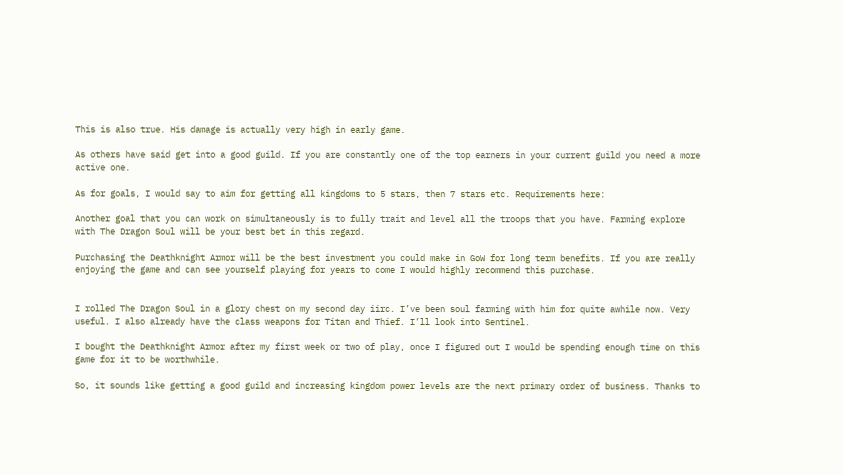This is also true. His damage is actually very high in early game.

As others have said get into a good guild. If you are constantly one of the top earners in your current guild you need a more active one.

As for goals, I would say to aim for getting all kingdoms to 5 stars, then 7 stars etc. Requirements here:

Another goal that you can work on simultaneously is to fully trait and level all the troops that you have. Farming explore with The Dragon Soul will be your best bet in this regard.

Purchasing the Deathknight Armor will be the best investment you could make in GoW for long term benefits. If you are really enjoying the game and can see yourself playing for years to come I would highly recommend this purchase.


I rolled The Dragon Soul in a glory chest on my second day iirc. I’ve been soul farming with him for quite awhile now. Very useful. I also already have the class weapons for Titan and Thief. I’ll look into Sentinel.

I bought the Deathknight Armor after my first week or two of play, once I figured out I would be spending enough time on this game for it to be worthwhile.

So, it sounds like getting a good guild and increasing kingdom power levels are the next primary order of business. Thanks to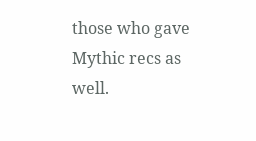those who gave Mythic recs as well.